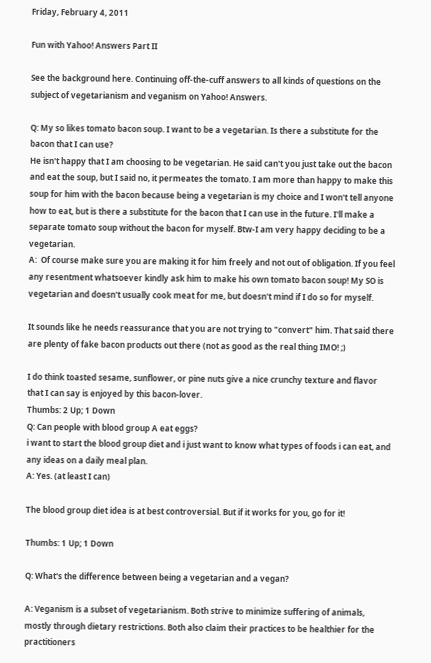Friday, February 4, 2011

Fun with Yahoo! Answers Part II

See the background here. Continuing off-the-cuff answers to all kinds of questions on the subject of vegetarianism and veganism on Yahoo! Answers.

Q: My so likes tomato bacon soup. I want to be a vegetarian. Is there a substitute for the bacon that I can use?
He isn't happy that I am choosing to be vegetarian. He said can't you just take out the bacon and eat the soup, but I said no, it permeates the tomato. I am more than happy to make this soup for him with the bacon because being a vegetarian is my choice and I won't tell anyone how to eat, but is there a substitute for the bacon that I can use in the future. I'll make a separate tomato soup without the bacon for myself. Btw-I am very happy deciding to be a vegetarian.
A:  Of course make sure you are making it for him freely and not out of obligation. If you feel any resentment whatsoever kindly ask him to make his own tomato bacon soup! My SO is vegetarian and doesn't usually cook meat for me, but doesn't mind if I do so for myself.

It sounds like he needs reassurance that you are not trying to "convert" him. That said there are plenty of fake bacon products out there (not as good as the real thing IMO! ;)

I do think toasted sesame, sunflower, or pine nuts give a nice crunchy texture and flavor that I can say is enjoyed by this bacon-lover.
Thumbs: 2 Up; 1 Down
Q: Can people with blood group A eat eggs?
i want to start the blood group diet and i just want to know what types of foods i can eat, and any ideas on a daily meal plan.
A: Yes. (at least I can)

The blood group diet idea is at best controversial. But if it works for you, go for it!

Thumbs: 1 Up; 1 Down

Q: What's the difference between being a vegetarian and a vegan?

A: Veganism is a subset of vegetarianism. Both strive to minimize suffering of animals, mostly through dietary restrictions. Both also claim their practices to be healthier for the practitioners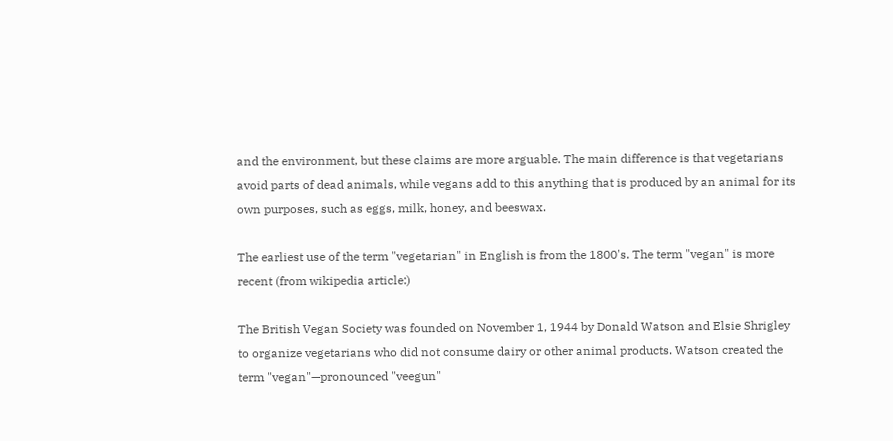and the environment, but these claims are more arguable. The main difference is that vegetarians avoid parts of dead animals, while vegans add to this anything that is produced by an animal for its own purposes, such as eggs, milk, honey, and beeswax.

The earliest use of the term "vegetarian" in English is from the 1800's. The term "vegan" is more recent (from wikipedia article:)

The British Vegan Society was founded on November 1, 1944 by Donald Watson and Elsie Shrigley to organize vegetarians who did not consume dairy or other animal products. Watson created the term "vegan"—pronounced "veegun"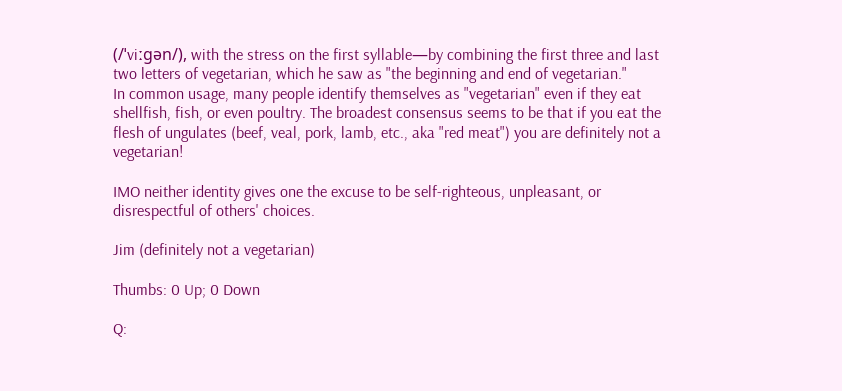(/ˈviːɡən/), with the stress on the first syllable—by combining the first three and last two letters of vegetarian, which he saw as "the beginning and end of vegetarian."
In common usage, many people identify themselves as "vegetarian" even if they eat shellfish, fish, or even poultry. The broadest consensus seems to be that if you eat the flesh of ungulates (beef, veal, pork, lamb, etc., aka "red meat") you are definitely not a vegetarian!

IMO neither identity gives one the excuse to be self-righteous, unpleasant, or disrespectful of others' choices.

Jim (definitely not a vegetarian)

Thumbs: 0 Up; 0 Down

Q: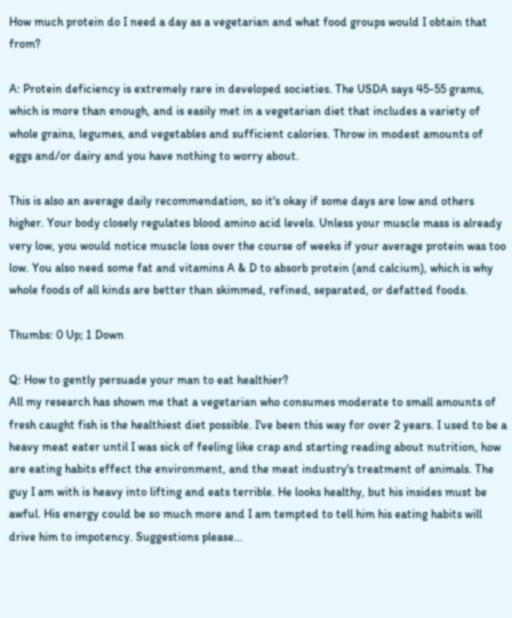How much protein do I need a day as a vegetarian and what food groups would I obtain that from?

A: Protein deficiency is extremely rare in developed societies. The USDA says 45-55 grams, which is more than enough, and is easily met in a vegetarian diet that includes a variety of whole grains, legumes, and vegetables and sufficient calories. Throw in modest amounts of eggs and/or dairy and you have nothing to worry about.

This is also an average daily recommendation, so it's okay if some days are low and others higher. Your body closely regulates blood amino acid levels. Unless your muscle mass is already very low, you would notice muscle loss over the course of weeks if your average protein was too low. You also need some fat and vitamins A & D to absorb protein (and calcium), which is why whole foods of all kinds are better than skimmed, refined, separated, or defatted foods.

Thumbs: 0 Up; 1 Down

Q: How to gently persuade your man to eat healthier?
All my research has shown me that a vegetarian who consumes moderate to small amounts of fresh caught fish is the healthiest diet possible. I've been this way for over 2 years. I used to be a heavy meat eater until I was sick of feeling like crap and starting reading about nutrition, how are eating habits effect the environment, and the meat industry's treatment of animals. The guy I am with is heavy into lifting and eats terrible. He looks healthy, but his insides must be awful. His energy could be so much more and I am tempted to tell him his eating habits will drive him to impotency. Suggestions please...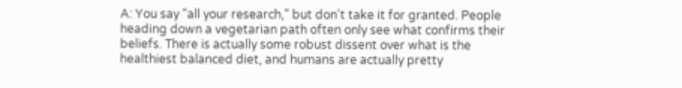A: You say "all your research," but don't take it for granted. People heading down a vegetarian path often only see what confirms their beliefs. There is actually some robust dissent over what is the healthiest balanced diet, and humans are actually pretty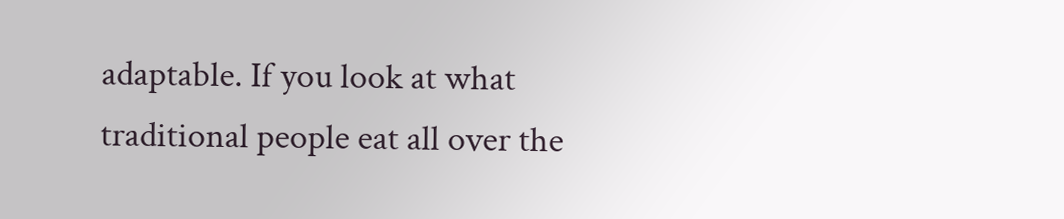adaptable. If you look at what traditional people eat all over the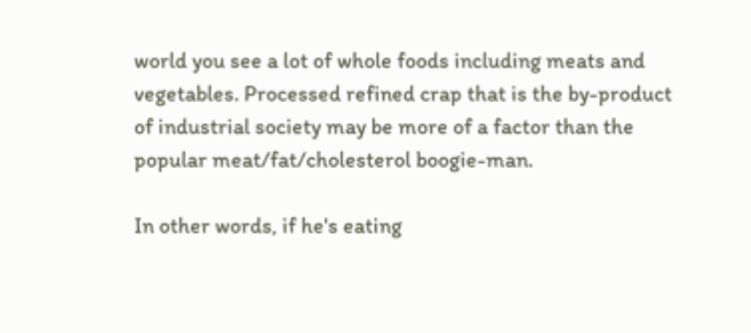world you see a lot of whole foods including meats and vegetables. Processed refined crap that is the by-product of industrial society may be more of a factor than the popular meat/fat/cholesterol boogie-man.

In other words, if he's eating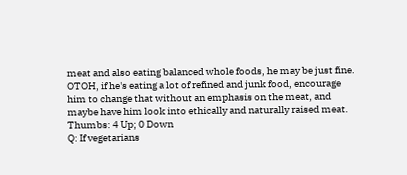meat and also eating balanced whole foods, he may be just fine. OTOH, if he's eating a lot of refined and junk food, encourage him to change that without an emphasis on the meat, and maybe have him look into ethically and naturally raised meat.
Thumbs: 4 Up; 0 Down
Q: If vegetarians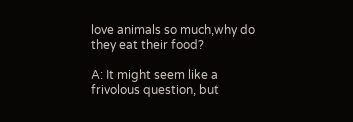love animals so much,why do they eat their food?

A: It might seem like a frivolous question, but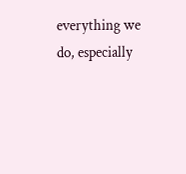everything we do, especially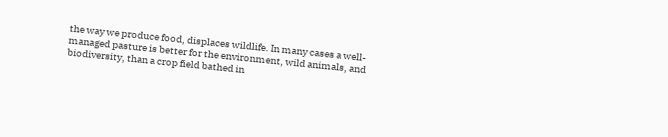the way we produce food, displaces wildlife. In many cases a well-managed pasture is better for the environment, wild animals, and biodiversity, than a crop field bathed in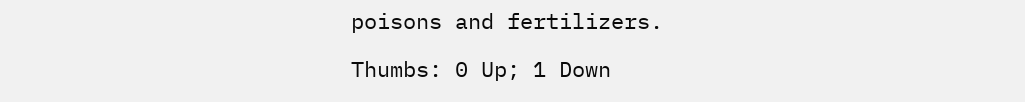poisons and fertilizers.

Thumbs: 0 Up; 1 Down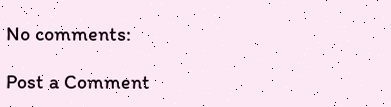No comments:

Post a Comment